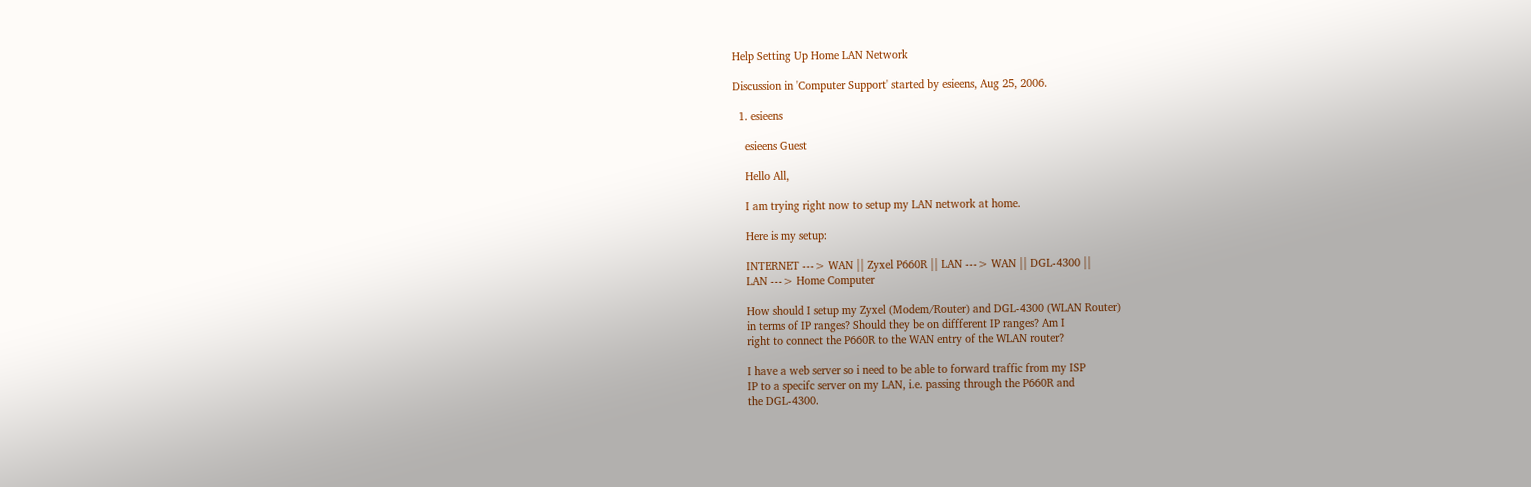Help Setting Up Home LAN Network

Discussion in 'Computer Support' started by esieens, Aug 25, 2006.

  1. esieens

    esieens Guest

    Hello All,

    I am trying right now to setup my LAN network at home.

    Here is my setup:

    INTERNET ---> WAN || Zyxel P660R || LAN ---> WAN || DGL-4300 ||
    LAN ---> Home Computer

    How should I setup my Zyxel (Modem/Router) and DGL-4300 (WLAN Router)
    in terms of IP ranges? Should they be on diffferent IP ranges? Am I
    right to connect the P660R to the WAN entry of the WLAN router?

    I have a web server so i need to be able to forward traffic from my ISP
    IP to a specifc server on my LAN, i.e. passing through the P660R and
    the DGL-4300.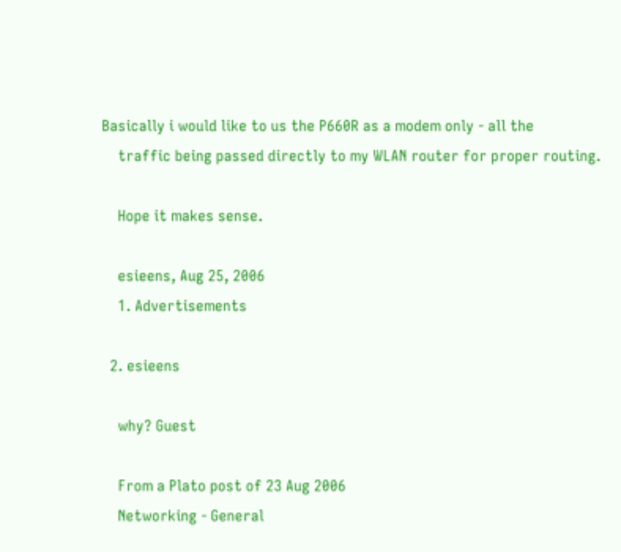Basically i would like to us the P660R as a modem only - all the
    traffic being passed directly to my WLAN router for proper routing.

    Hope it makes sense.

    esieens, Aug 25, 2006
    1. Advertisements

  2. esieens

    why? Guest

    From a Plato post of 23 Aug 2006
    Networking - General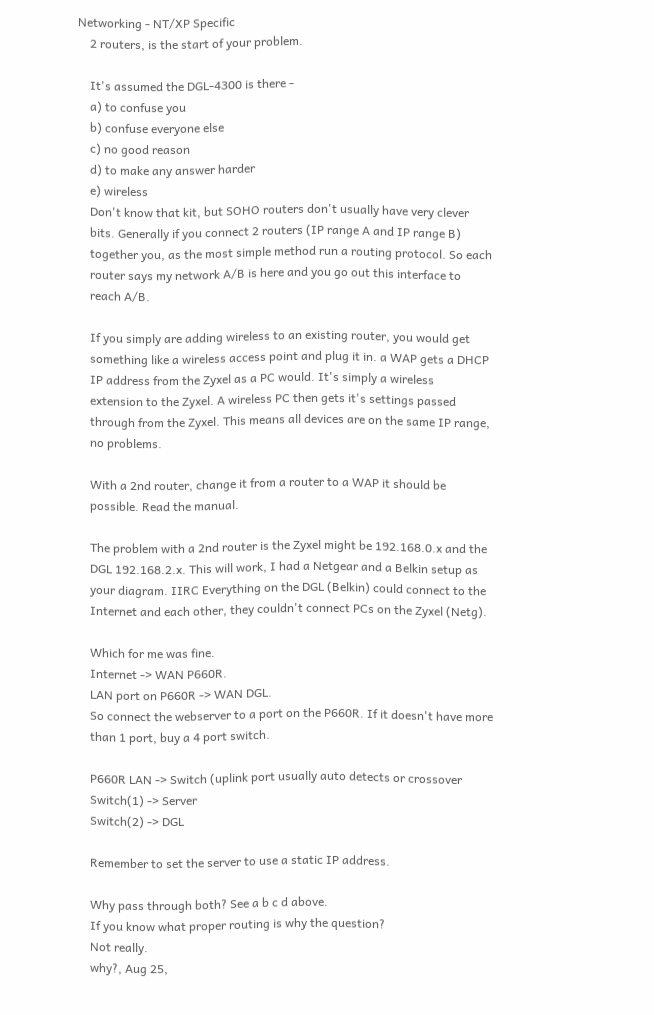Networking - NT/XP Specific
    2 routers, is the start of your problem.

    It's assumed the DGL-4300 is there -
    a) to confuse you
    b) confuse everyone else
    c) no good reason
    d) to make any answer harder
    e) wireless
    Don't know that kit, but SOHO routers don't usually have very clever
    bits. Generally if you connect 2 routers (IP range A and IP range B)
    together you, as the most simple method run a routing protocol. So each
    router says my network A/B is here and you go out this interface to
    reach A/B.

    If you simply are adding wireless to an existing router, you would get
    something like a wireless access point and plug it in. a WAP gets a DHCP
    IP address from the Zyxel as a PC would. It's simply a wireless
    extension to the Zyxel. A wireless PC then gets it's settings passed
    through from the Zyxel. This means all devices are on the same IP range,
    no problems.

    With a 2nd router, change it from a router to a WAP it should be
    possible. Read the manual.

    The problem with a 2nd router is the Zyxel might be 192.168.0.x and the
    DGL 192.168.2.x. This will work, I had a Netgear and a Belkin setup as
    your diagram. IIRC Everything on the DGL (Belkin) could connect to the
    Internet and each other, they couldn't connect PCs on the Zyxel (Netg).

    Which for me was fine.
    Internet -> WAN P660R.
    LAN port on P660R -> WAN DGL.
    So connect the webserver to a port on the P660R. If it doesn't have more
    than 1 port, buy a 4 port switch.

    P660R LAN -> Switch (uplink port usually auto detects or crossover
    Switch(1) -> Server
    Switch(2) -> DGL

    Remember to set the server to use a static IP address.

    Why pass through both? See a b c d above.
    If you know what proper routing is why the question?
    Not really.
    why?, Aug 25,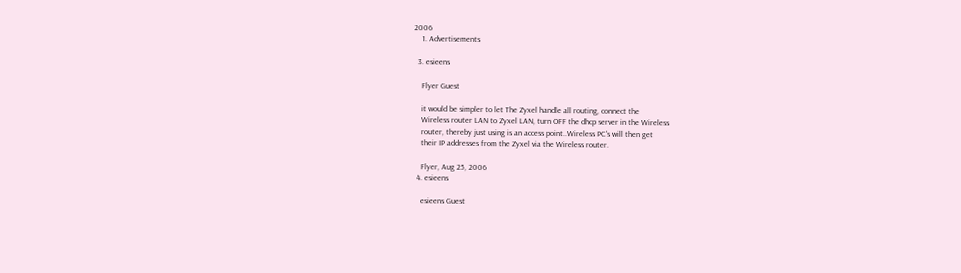2006
    1. Advertisements

  3. esieens

    Flyer Guest

    it would be simpler to let The Zyxel handle all routing, connect the
    Wireless router LAN to Zyxel LAN, turn OFF the dhcp server in the Wireless
    router, thereby just using is an access point..Wireless PC's will then get
    their IP addresses from the Zyxel via the Wireless router.

    Flyer, Aug 25, 2006
  4. esieens

    esieens Guest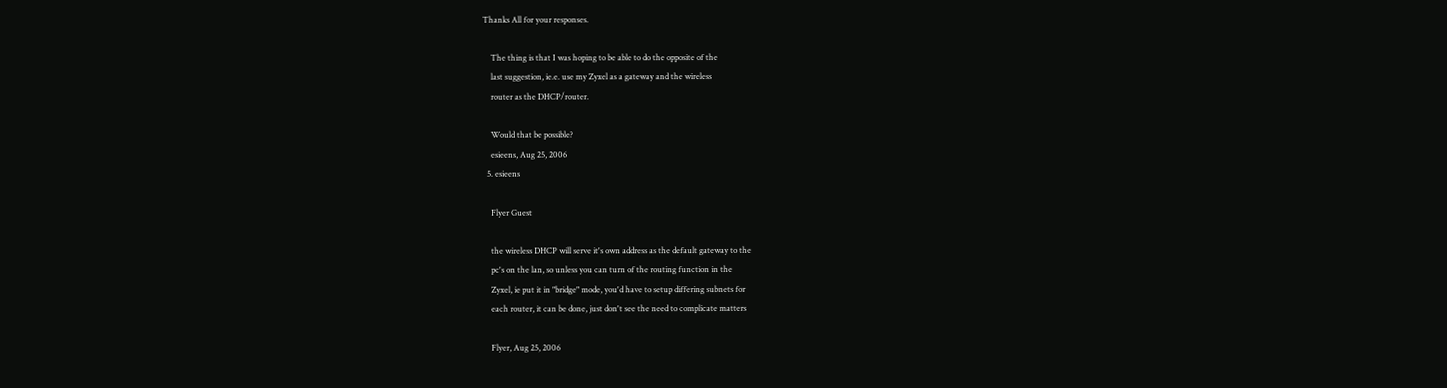Thanks All for your responses.

    The thing is that I was hoping to be able to do the opposite of the
    last suggestion, ie.e. use my Zyxel as a gateway and the wireless
    router as the DHCP/router.

    Would that be possible?
    esieens, Aug 25, 2006
  5. esieens

    Flyer Guest

    the wireless DHCP will serve it's own address as the default gateway to the
    pc's on the lan, so unless you can turn of the routing function in the
    Zyxel, ie put it in "bridge" mode, you'd have to setup differing subnets for
    each router, it can be done, just don't see the need to complicate matters

    Flyer, Aug 25, 2006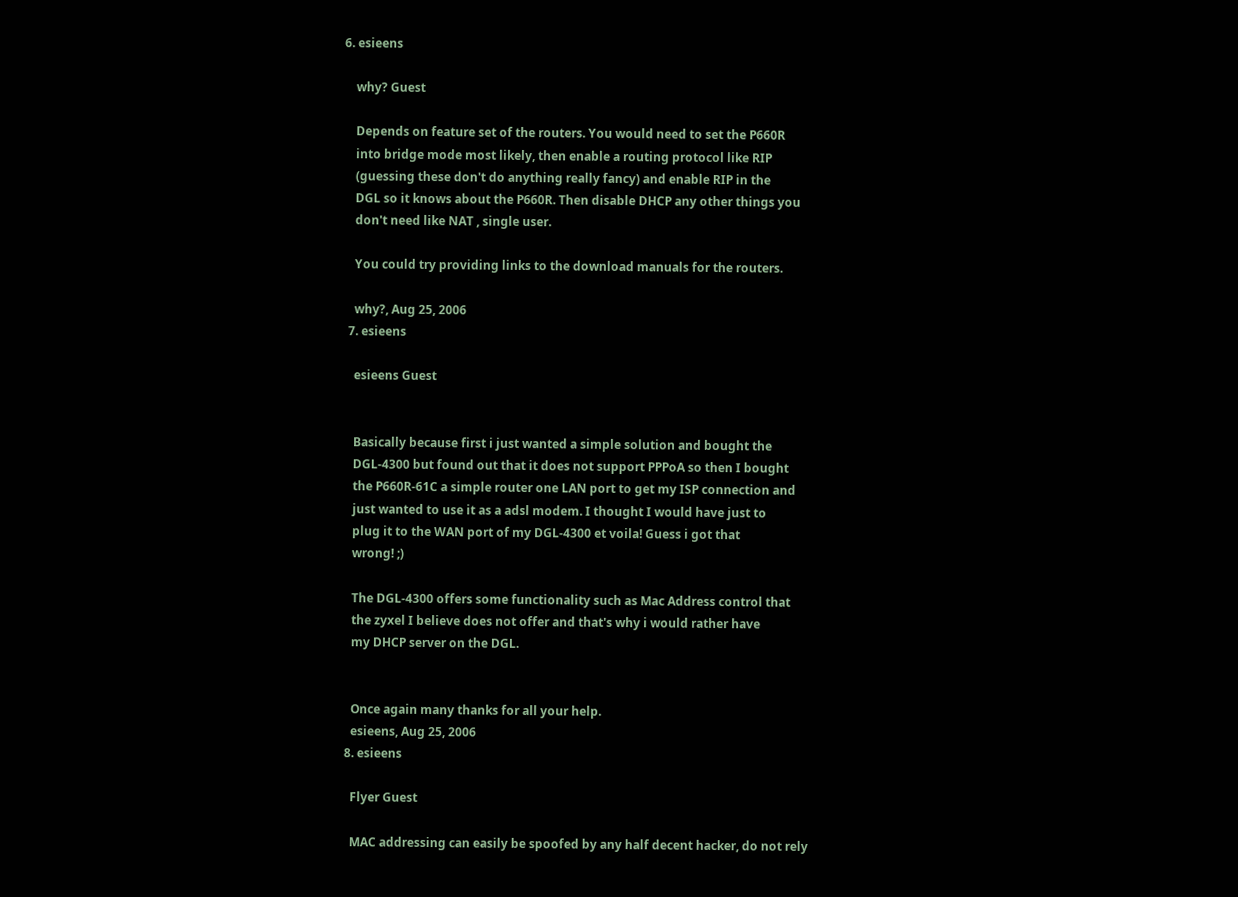6. esieens

    why? Guest

    Depends on feature set of the routers. You would need to set the P660R
    into bridge mode most likely, then enable a routing protocol like RIP
    (guessing these don't do anything really fancy) and enable RIP in the
    DGL so it knows about the P660R. Then disable DHCP any other things you
    don't need like NAT , single user.

    You could try providing links to the download manuals for the routers.

    why?, Aug 25, 2006
  7. esieens

    esieens Guest


    Basically because first i just wanted a simple solution and bought the
    DGL-4300 but found out that it does not support PPPoA so then I bought
    the P660R-61C a simple router one LAN port to get my ISP connection and
    just wanted to use it as a adsl modem. I thought I would have just to
    plug it to the WAN port of my DGL-4300 et voila! Guess i got that
    wrong! ;)

    The DGL-4300 offers some functionality such as Mac Address control that
    the zyxel I believe does not offer and that's why i would rather have
    my DHCP server on the DGL.


    Once again many thanks for all your help.
    esieens, Aug 25, 2006
  8. esieens

    Flyer Guest

    MAC addressing can easily be spoofed by any half decent hacker, do not rely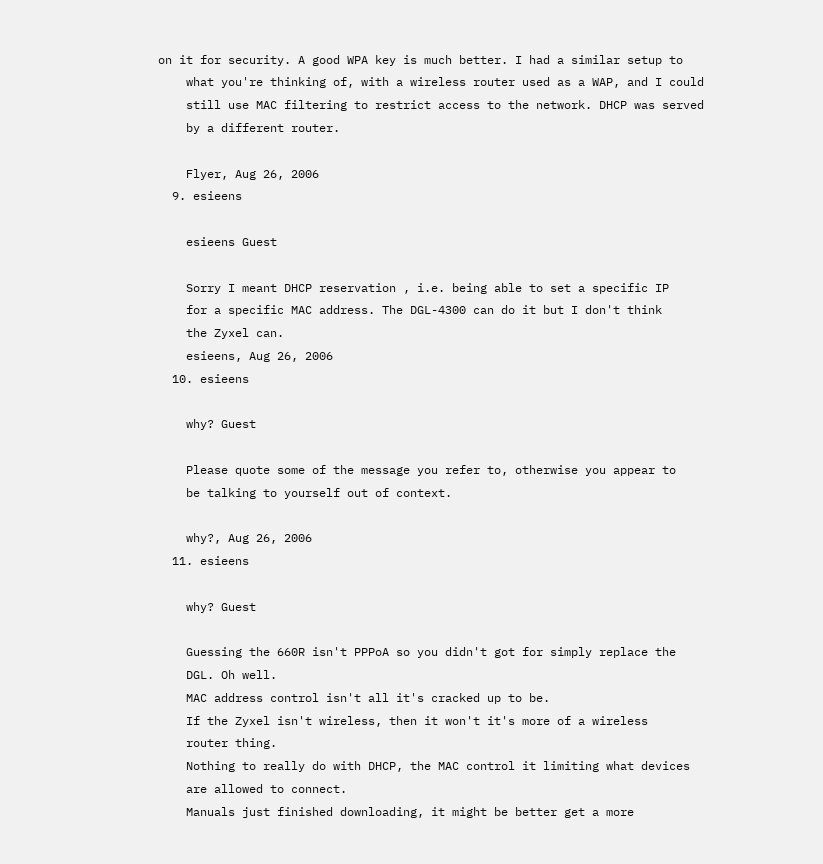on it for security. A good WPA key is much better. I had a similar setup to
    what you're thinking of, with a wireless router used as a WAP, and I could
    still use MAC filtering to restrict access to the network. DHCP was served
    by a different router.

    Flyer, Aug 26, 2006
  9. esieens

    esieens Guest

    Sorry I meant DHCP reservation , i.e. being able to set a specific IP
    for a specific MAC address. The DGL-4300 can do it but I don't think
    the Zyxel can.
    esieens, Aug 26, 2006
  10. esieens

    why? Guest

    Please quote some of the message you refer to, otherwise you appear to
    be talking to yourself out of context.

    why?, Aug 26, 2006
  11. esieens

    why? Guest

    Guessing the 660R isn't PPPoA so you didn't got for simply replace the
    DGL. Oh well.
    MAC address control isn't all it's cracked up to be.
    If the Zyxel isn't wireless, then it won't it's more of a wireless
    router thing.
    Nothing to really do with DHCP, the MAC control it limiting what devices
    are allowed to connect.
    Manuals just finished downloading, it might be better get a more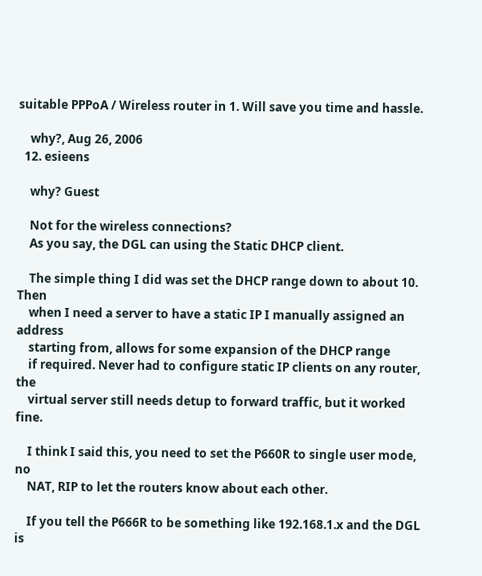suitable PPPoA / Wireless router in 1. Will save you time and hassle.

    why?, Aug 26, 2006
  12. esieens

    why? Guest

    Not for the wireless connections?
    As you say, the DGL can using the Static DHCP client.

    The simple thing I did was set the DHCP range down to about 10. Then
    when I need a server to have a static IP I manually assigned an address
    starting from, allows for some expansion of the DHCP range
    if required. Never had to configure static IP clients on any router, the
    virtual server still needs detup to forward traffic, but it worked fine.

    I think I said this, you need to set the P660R to single user mode, no
    NAT, RIP to let the routers know about each other.

    If you tell the P666R to be something like 192.168.1.x and the DGL is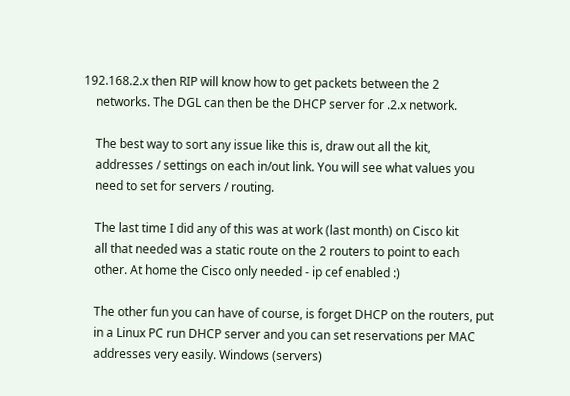192.168.2.x then RIP will know how to get packets between the 2
    networks. The DGL can then be the DHCP server for .2.x network.

    The best way to sort any issue like this is, draw out all the kit,
    addresses / settings on each in/out link. You will see what values you
    need to set for servers / routing.

    The last time I did any of this was at work (last month) on Cisco kit
    all that needed was a static route on the 2 routers to point to each
    other. At home the Cisco only needed - ip cef enabled :)

    The other fun you can have of course, is forget DHCP on the routers, put
    in a Linux PC run DHCP server and you can set reservations per MAC
    addresses very easily. Windows (servers)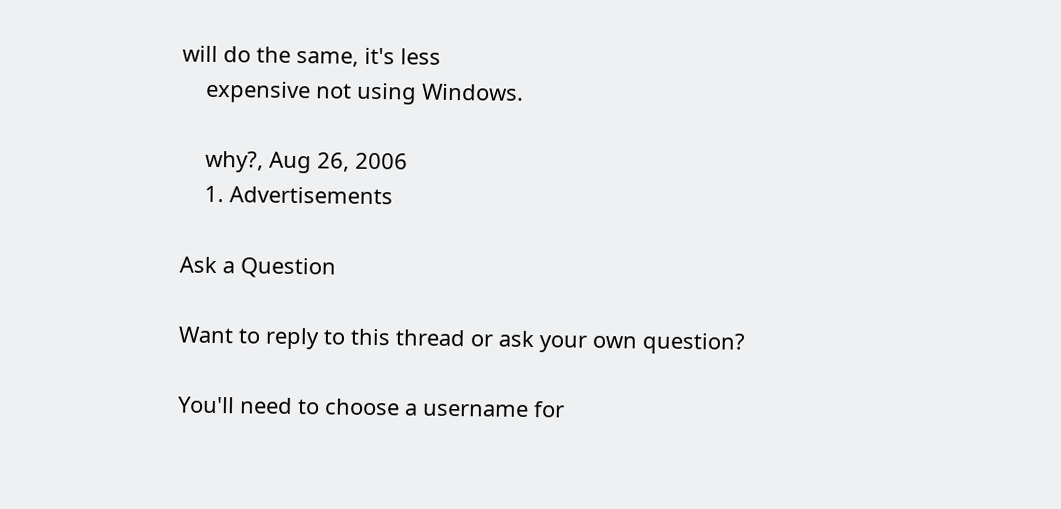will do the same, it's less
    expensive not using Windows.

    why?, Aug 26, 2006
    1. Advertisements

Ask a Question

Want to reply to this thread or ask your own question?

You'll need to choose a username for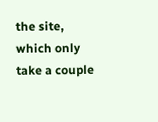the site, which only take a couple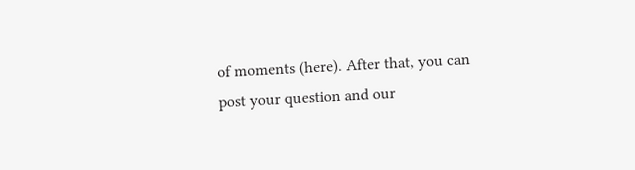of moments (here). After that, you can post your question and our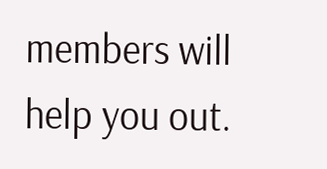members will help you out.